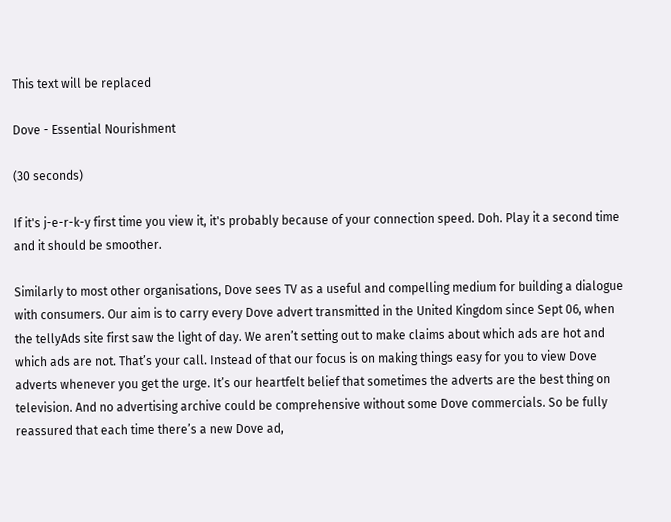This text will be replaced

Dove - Essential Nourishment

(30 seconds)

If it's j-e-r-k-y first time you view it, it's probably because of your connection speed. Doh. Play it a second time and it should be smoother.

Similarly to most other organisations, Dove sees TV as a useful and compelling medium for building a dialogue with consumers. Our aim is to carry every Dove advert transmitted in the United Kingdom since Sept 06, when the tellyAds site first saw the light of day. We aren’t setting out to make claims about which ads are hot and which ads are not. That’s your call. Instead of that our focus is on making things easy for you to view Dove adverts whenever you get the urge. It’s our heartfelt belief that sometimes the adverts are the best thing on television. And no advertising archive could be comprehensive without some Dove commercials. So be fully reassured that each time there’s a new Dove ad,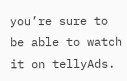you’re sure to be able to watch it on tellyAds.